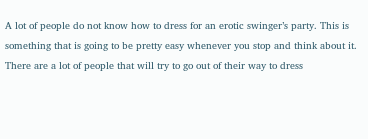A lot of people do not know how to dress for an erotic swinger’s party. This is something that is going to be pretty easy whenever you stop and think about it. There are a lot of people that will try to go out of their way to dress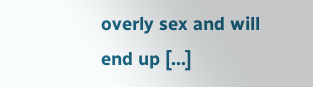overly sex and will end up [...]